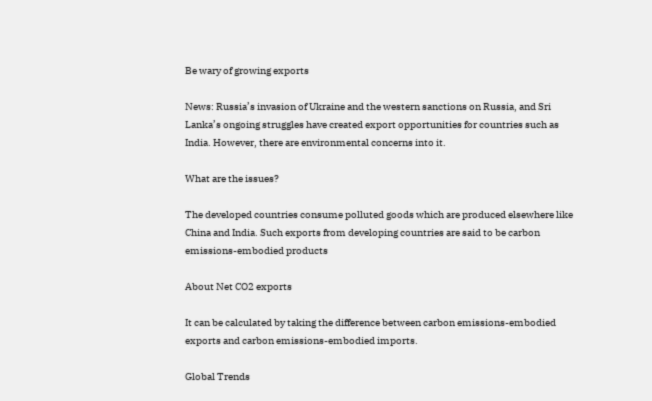Be wary of growing exports

News: Russia’s invasion of Ukraine and the western sanctions on Russia, and Sri Lanka’s ongoing struggles have created export opportunities for countries such as India. However, there are environmental concerns into it.

What are the issues?

The developed countries consume polluted goods which are produced elsewhere like China and India. Such exports from developing countries are said to be carbon emissions-embodied products

About Net CO2 exports

It can be calculated by taking the difference between carbon emissions-embodied exports and carbon emissions-embodied imports.

Global Trends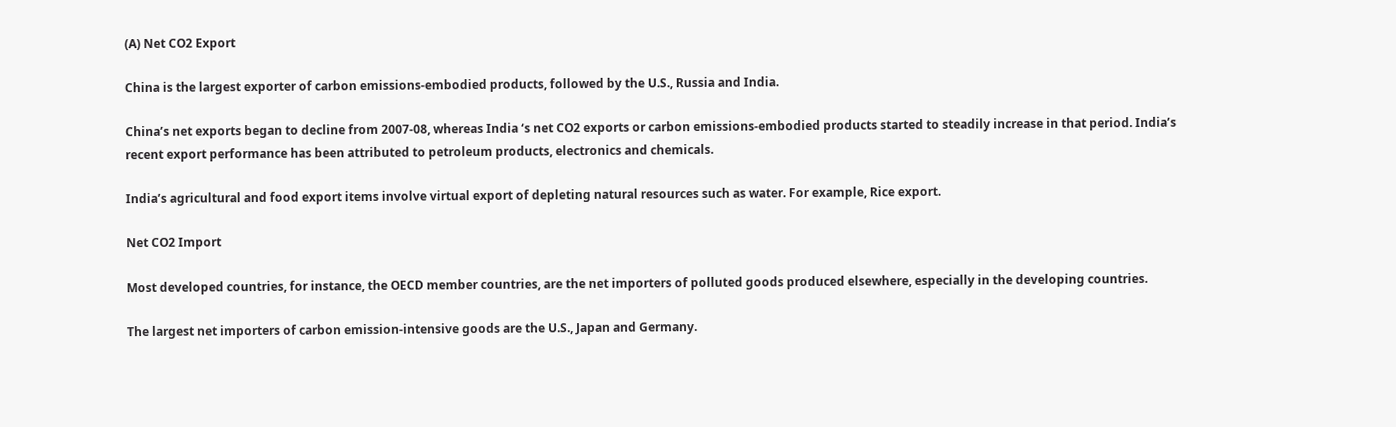(A) Net CO2 Export

China is the largest exporter of carbon emissions-embodied products, followed by the U.S., Russia and India.

China’s net exports began to decline from 2007-08, whereas India ‘s net CO2 exports or carbon emissions-embodied products started to steadily increase in that period. India’s recent export performance has been attributed to petroleum products, electronics and chemicals.

India’s agricultural and food export items involve virtual export of depleting natural resources such as water. For example, Rice export.

Net CO2 Import

Most developed countries, for instance, the OECD member countries, are the net importers of polluted goods produced elsewhere, especially in the developing countries.

The largest net importers of carbon emission-intensive goods are the U.S., Japan and Germany.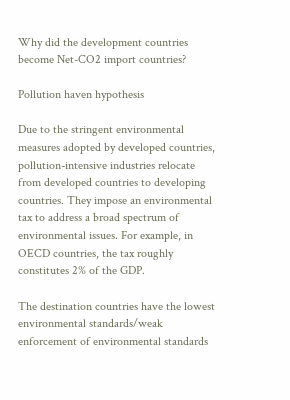Why did the development countries become Net-CO2 import countries?

Pollution haven hypothesis

Due to the stringent environmental measures adopted by developed countries, pollution-intensive industries relocate from developed countries to developing countries. They impose an environmental tax to address a broad spectrum of environmental issues. For example, in OECD countries, the tax roughly constitutes 2% of the GDP.

The destination countries have the lowest environmental standards/weak enforcement of environmental standards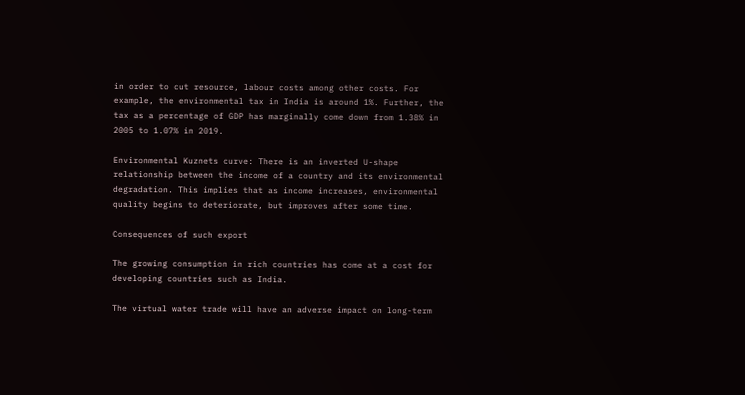in order to cut resource, labour costs among other costs. For example, the environmental tax in India is around 1%. Further, the tax as a percentage of GDP has marginally come down from 1.38% in 2005 to 1.07% in 2019.

Environmental Kuznets curve: There is an inverted U-shape relationship between the income of a country and its environmental degradation. This implies that as income increases, environmental quality begins to deteriorate, but improves after some time.

Consequences of such export

The growing consumption in rich countries has come at a cost for developing countries such as India.

The virtual water trade will have an adverse impact on long-term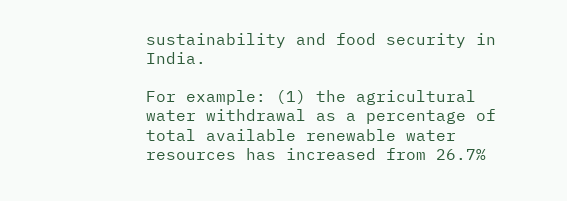sustainability and food security in India.

For example: (1) the agricultural water withdrawal as a percentage of total available renewable water resources has increased from 26.7%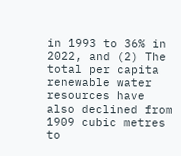in 1993 to 36% in 2022, and (2) The total per capita renewable water resources have also declined from 1909 cubic metres to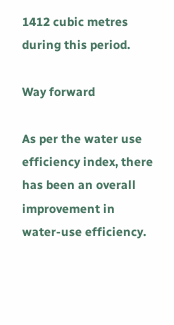1412 cubic metres during this period.

Way forward

As per the water use efficiency index, there has been an overall improvement in water-use efficiency.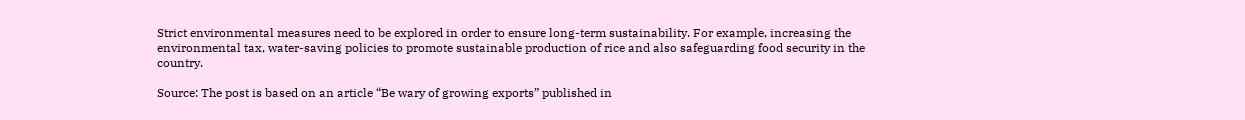Strict environmental measures need to be explored in order to ensure long-term sustainability. For example, increasing the environmental tax, water-saving policies to promote sustainable production of rice and also safeguarding food security in the country.

Source: The post is based on an article “Be wary of growing exports” published in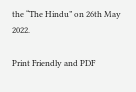the “The Hindu” on 26th May 2022.

Print Friendly and PDF